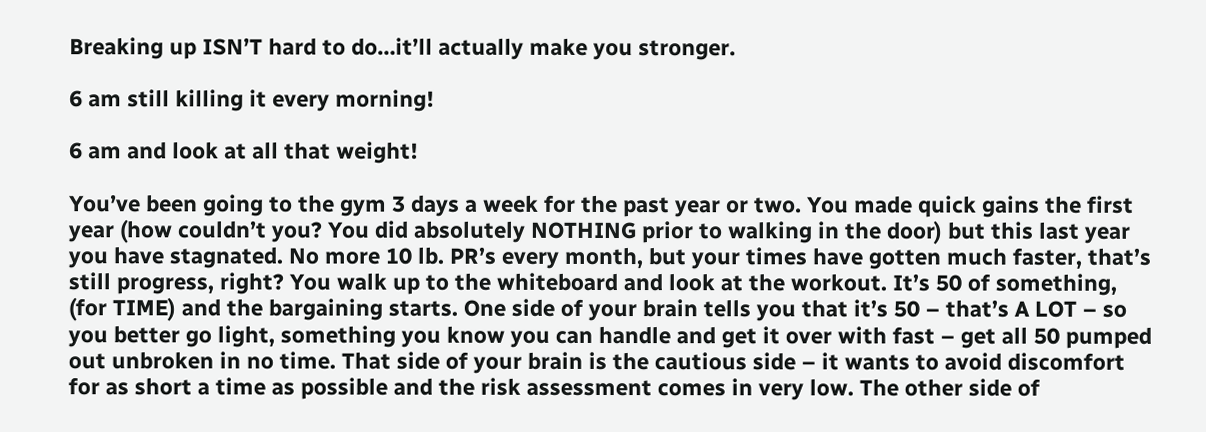Breaking up ISN’T hard to do…it’ll actually make you stronger.

6 am still killing it every morning!

6 am and look at all that weight!

You’ve been going to the gym 3 days a week for the past year or two. You made quick gains the first year (how couldn’t you? You did absolutely NOTHING prior to walking in the door) but this last year you have stagnated. No more 10 lb. PR’s every month, but your times have gotten much faster, that’s still progress, right? You walk up to the whiteboard and look at the workout. It’s 50 of something, (for TIME) and the bargaining starts. One side of your brain tells you that it’s 50 – that’s A LOT – so you better go light, something you know you can handle and get it over with fast – get all 50 pumped out unbroken in no time. That side of your brain is the cautious side – it wants to avoid discomfort for as short a time as possible and the risk assessment comes in very low. The other side of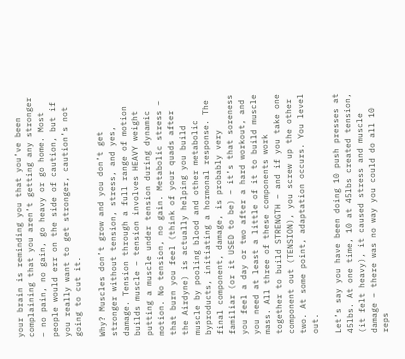your brain is reminding you that you’ve been complaining that you aren’t getting any stronger – no pain, no gain, go heavy or go home. Most people would err on the side of caution, but if you really want to get stronger, caution’s not going to cut it.

Why? Muscles don’t grow and you don’t get stronger without tension, stress, and yes, damage. Tension through a full range of motion builds muscle – tension involves HEAVY weight putting a muscle under tension during dynamic motion. No tension, no gain. Metabolic stress – that burn you feel (think of your quads after the Airdyne) is actually helping you build muscle by pooling blood and other metabolic byproducts, initiating a hormonal response. The final component, damage, is probably very familiar (or it USED to be) – it’s that soreness you feel a day or two after a hard workout, and you need at least a little of it to build muscle mass. All three of these components work together to build STRENGTH – and if you take one component out (TENSION), you screw up the other two. At some point, adaptation occurs. You level out.

Let’s say you have been doing 10 push presses at 45lbs. At one time, 10 at 45lbs created tension, (it felt heavy), it caused stress and muscle damage – there was no way you could do all 10 reps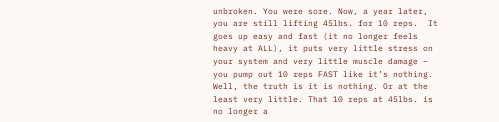unbroken. You were sore. Now, a year later, you are still lifting 45lbs. for 10 reps.  It goes up easy and fast (it no longer feels heavy at ALL), it puts very little stress on your system and very little muscle damage – you pump out 10 reps FAST like it’s nothing. Well, the truth is it is nothing. Or at the least very little. That 10 reps at 45lbs. is no longer a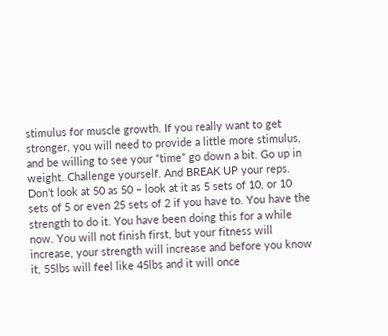stimulus for muscle growth. If you really want to get stronger, you will need to provide a little more stimulus, and be willing to see your “time” go down a bit. Go up in weight. Challenge yourself. And BREAK UP your reps. Don’t look at 50 as 50 – look at it as 5 sets of 10, or 10 sets of 5 or even 25 sets of 2 if you have to. You have the strength to do it. You have been doing this for a while now. You will not finish first, but your fitness will increase, your strength will increase and before you know it, 55lbs will feel like 45lbs and it will once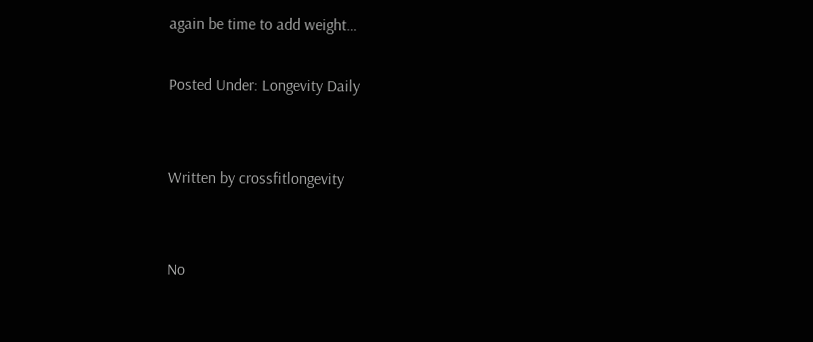again be time to add weight…

Posted Under: Longevity Daily


Written by crossfitlongevity


No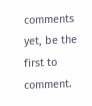comments yet, be the first to comment.